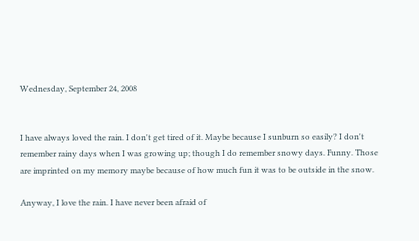Wednesday, September 24, 2008


I have always loved the rain. I don't get tired of it. Maybe because I sunburn so easily? I don't remember rainy days when I was growing up; though I do remember snowy days. Funny. Those are imprinted on my memory maybe because of how much fun it was to be outside in the snow.

Anyway, I love the rain. I have never been afraid of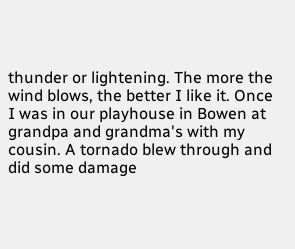thunder or lightening. The more the wind blows, the better I like it. Once I was in our playhouse in Bowen at grandpa and grandma's with my cousin. A tornado blew through and did some damage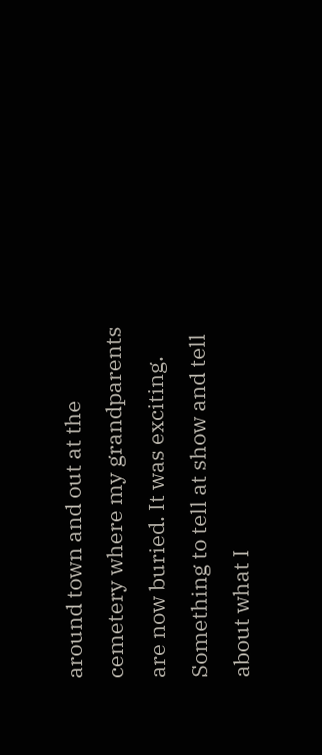around town and out at the cemetery where my grandparents are now buried. It was exciting. Something to tell at show and tell about what I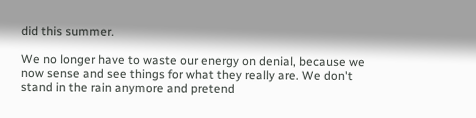did this summer.

We no longer have to waste our energy on denial, because we now sense and see things for what they really are. We don't stand in the rain anymore and pretend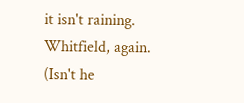it isn't raining.
Whitfield, again. (Isn't he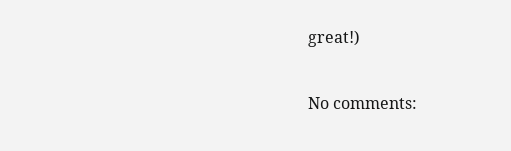great!)

No comments: